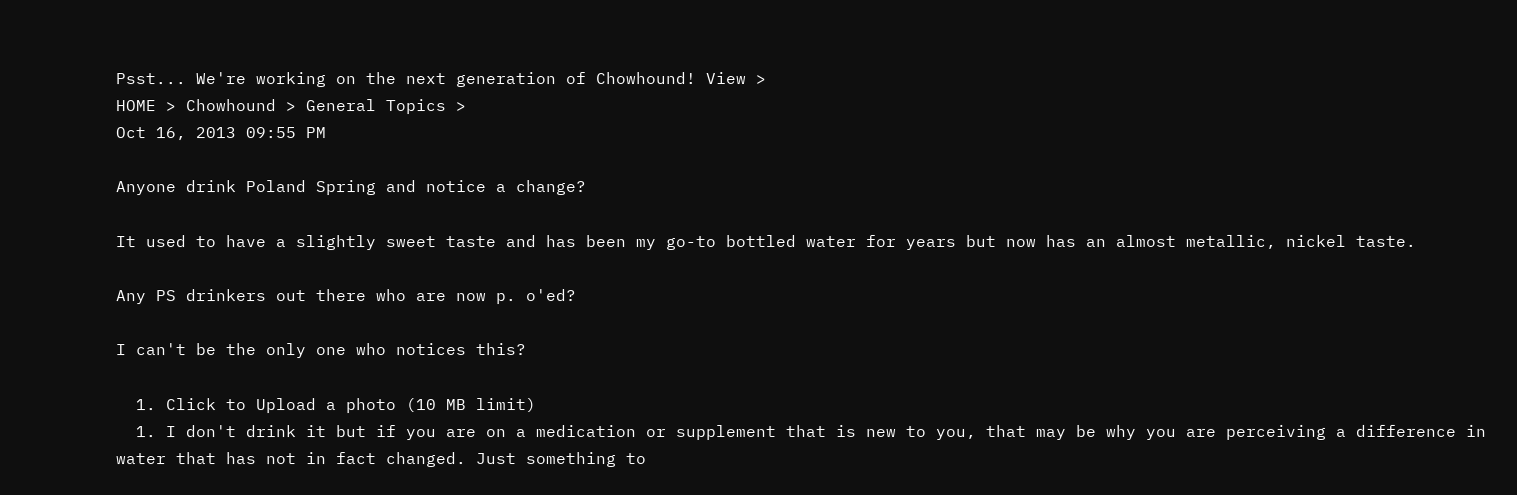Psst... We're working on the next generation of Chowhound! View >
HOME > Chowhound > General Topics >
Oct 16, 2013 09:55 PM

Anyone drink Poland Spring and notice a change?

It used to have a slightly sweet taste and has been my go-to bottled water for years but now has an almost metallic, nickel taste.

Any PS drinkers out there who are now p. o'ed?

I can't be the only one who notices this?

  1. Click to Upload a photo (10 MB limit)
  1. I don't drink it but if you are on a medication or supplement that is new to you, that may be why you are perceiving a difference in water that has not in fact changed. Just something to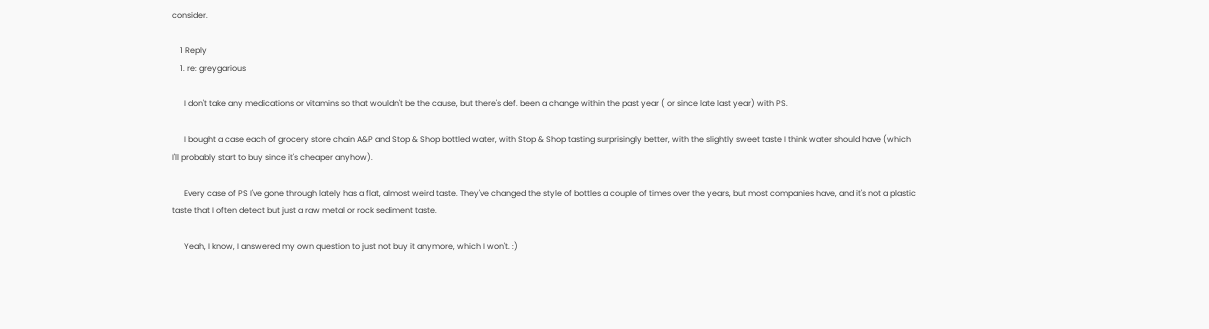consider.

    1 Reply
    1. re: greygarious

      I don't take any medications or vitamins so that wouldn't be the cause, but there's def. been a change within the past year ( or since late last year) with PS.

      I bought a case each of grocery store chain A&P and Stop & Shop bottled water, with Stop & Shop tasting surprisingly better, with the slightly sweet taste I think water should have (which I'll probably start to buy since it's cheaper anyhow).

      Every case of PS I've gone through lately has a flat, almost weird taste. They've changed the style of bottles a couple of times over the years, but most companies have, and it's not a plastic taste that I often detect but just a raw metal or rock sediment taste.

      Yeah, I know, I answered my own question to just not buy it anymore, which I won't. :)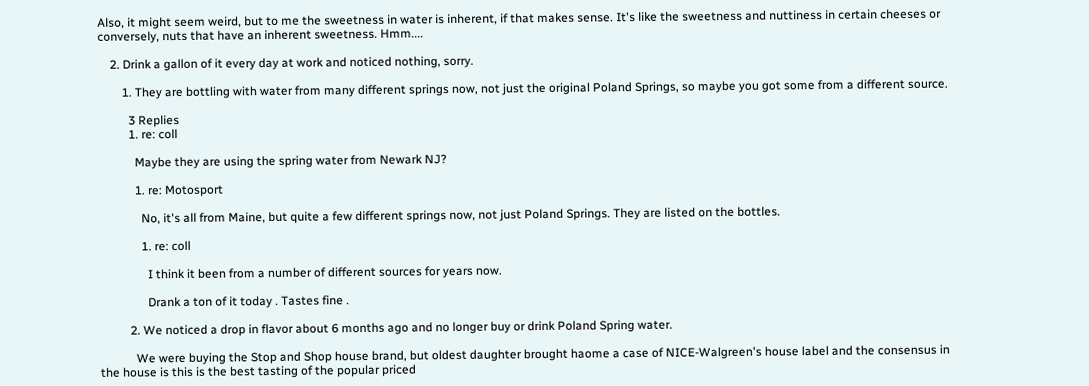Also, it might seem weird, but to me the sweetness in water is inherent, if that makes sense. It's like the sweetness and nuttiness in certain cheeses or conversely, nuts that have an inherent sweetness. Hmm....

    2. Drink a gallon of it every day at work and noticed nothing, sorry.

        1. They are bottling with water from many different springs now, not just the original Poland Springs, so maybe you got some from a different source.

          3 Replies
          1. re: coll

            Maybe they are using the spring water from Newark NJ?

            1. re: Motosport

              No, it's all from Maine, but quite a few different springs now, not just Poland Springs. They are listed on the bottles.

              1. re: coll

                I think it been from a number of different sources for years now.

                Drank a ton of it today . Tastes fine .

          2. We noticed a drop in flavor about 6 months ago and no longer buy or drink Poland Spring water.

            We were buying the Stop and Shop house brand, but oldest daughter brought haome a case of NICE-Walgreen's house label and the consensus in the house is this is the best tasting of the popular priced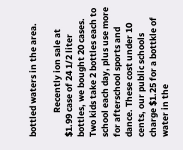bottled waters in the area.

            Recently ion sale at $1.99 case of 24 1/2 liter bottles, we bought 20 cases. Two kids take 2 bottles each to school each day, plus use more for afterschool sports and dance. These cost under 10 cents, our public schools charge $1.25 for a bottkle of water in the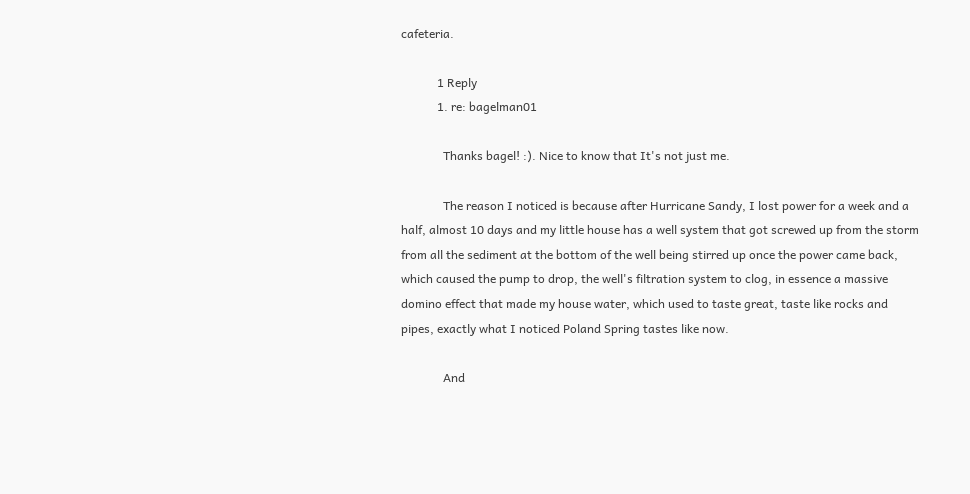cafeteria.

            1 Reply
            1. re: bagelman01

              Thanks bagel! :). Nice to know that It's not just me.

              The reason I noticed is because after Hurricane Sandy, I lost power for a week and a half, almost 10 days and my little house has a well system that got screwed up from the storm from all the sediment at the bottom of the well being stirred up once the power came back, which caused the pump to drop, the well's filtration system to clog, in essence a massive domino effect that made my house water, which used to taste great, taste like rocks and pipes, exactly what I noticed Poland Spring tastes like now.

              And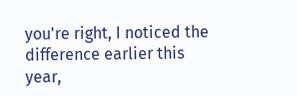you're right, I noticed the difference earlier this year,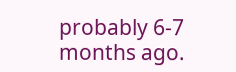probably 6-7 months ago.